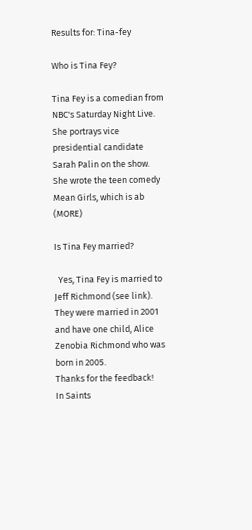Results for: Tina-fey

Who is Tina Fey?

Tina Fey is a comedian from NBC's Saturday Night Live. She portrays vice presidential candidate Sarah Palin on the show.   She wrote the teen comedy Mean Girls, which is ab (MORE)

Is Tina Fey married?

  Yes, Tina Fey is married to Jeff Richmond (see link). They were married in 2001 and have one child, Alice Zenobia Richmond who was born in 2005.
Thanks for the feedback!
In Saints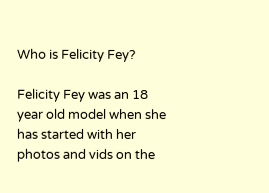Who is Felicity Fey?

Felicity Fey was an 18 year old model when she has started with her photos and vids on the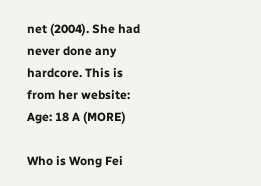net (2004). She had never done any hardcore. This is from her website: Age: 18 A (MORE)

Who is Wong Fei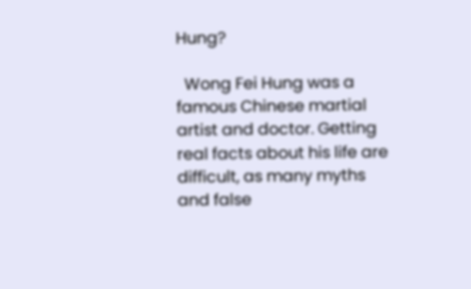Hung?

  Wong Fei Hung was a famous Chinese martial artist and doctor. Getting real facts about his life are difficult, as many myths and false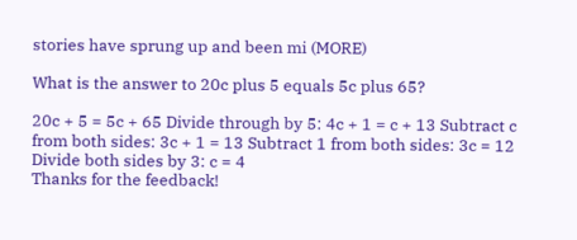stories have sprung up and been mi (MORE)

What is the answer to 20c plus 5 equals 5c plus 65?

20c + 5 = 5c + 65 Divide through by 5: 4c + 1 = c + 13 Subtract c from both sides: 3c + 1 = 13 Subtract 1 from both sides: 3c = 12 Divide both sides by 3: c = 4
Thanks for the feedback!